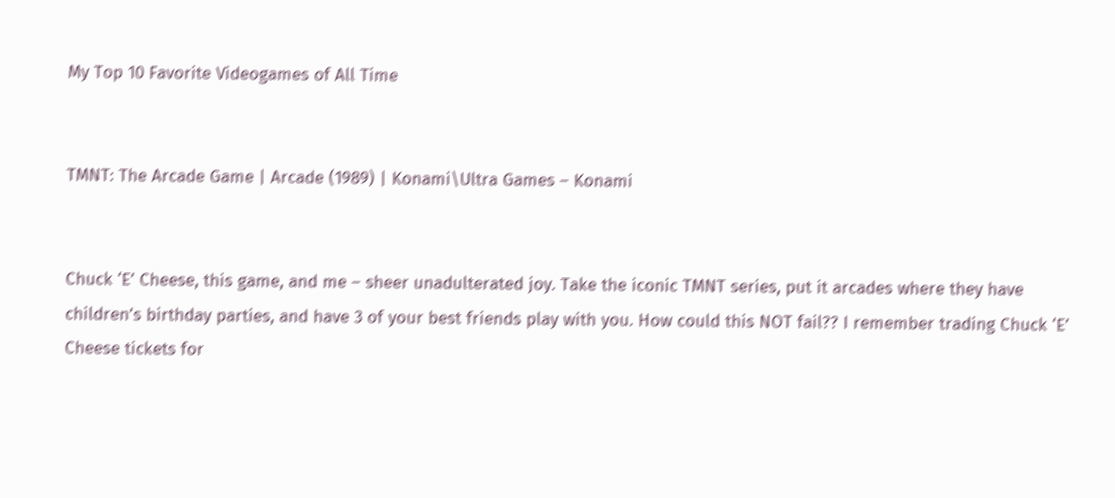My Top 10 Favorite Videogames of All Time


TMNT: The Arcade Game | Arcade (1989) | Konami\Ultra Games – Konami


Chuck ‘E’ Cheese, this game, and me – sheer unadulterated joy. Take the iconic TMNT series, put it arcades where they have children’s birthday parties, and have 3 of your best friends play with you. How could this NOT fail?? I remember trading Chuck ‘E’ Cheese tickets for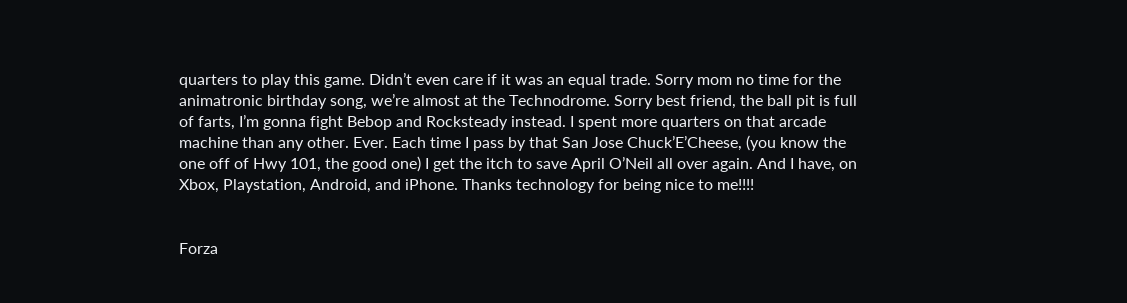quarters to play this game. Didn’t even care if it was an equal trade. Sorry mom no time for the animatronic birthday song, we’re almost at the Technodrome. Sorry best friend, the ball pit is full of farts, I’m gonna fight Bebop and Rocksteady instead. I spent more quarters on that arcade machine than any other. Ever. Each time I pass by that San Jose Chuck’E’Cheese, (you know the one off of Hwy 101, the good one) I get the itch to save April O’Neil all over again. And I have, on Xbox, Playstation, Android, and iPhone. Thanks technology for being nice to me!!!!


Forza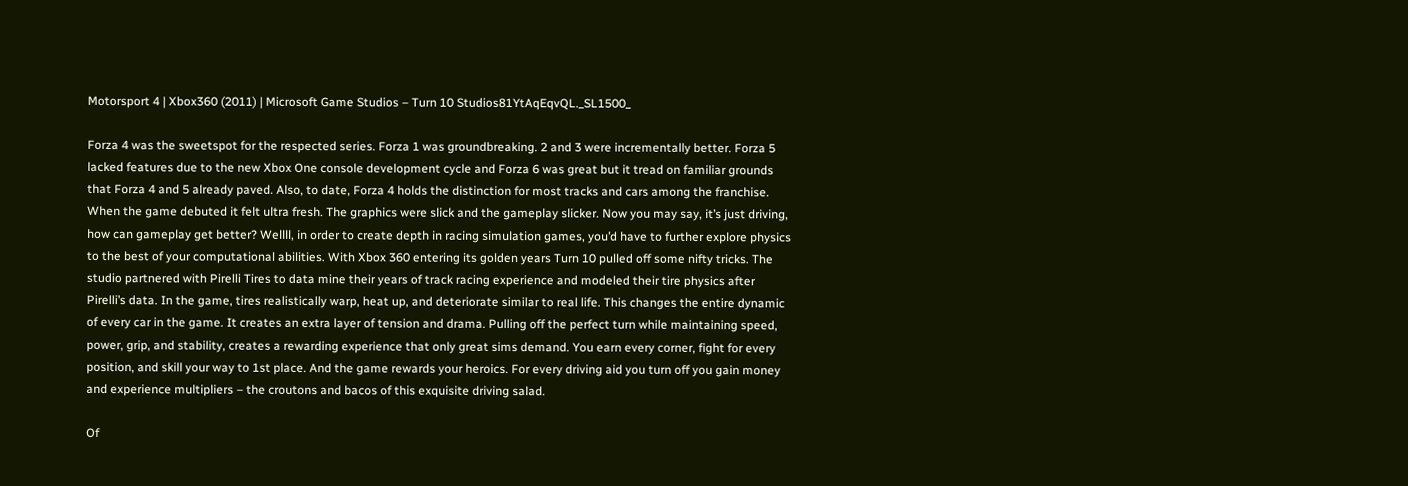Motorsport 4 | Xbox360 (2011) | Microsoft Game Studios – Turn 10 Studios81YtAqEqvQL._SL1500_

Forza 4 was the sweetspot for the respected series. Forza 1 was groundbreaking. 2 and 3 were incrementally better. Forza 5 lacked features due to the new Xbox One console development cycle and Forza 6 was great but it tread on familiar grounds that Forza 4 and 5 already paved. Also, to date, Forza 4 holds the distinction for most tracks and cars among the franchise. When the game debuted it felt ultra fresh. The graphics were slick and the gameplay slicker. Now you may say, it’s just driving, how can gameplay get better? Wellll, in order to create depth in racing simulation games, you’d have to further explore physics to the best of your computational abilities. With Xbox 360 entering its golden years Turn 10 pulled off some nifty tricks. The studio partnered with Pirelli Tires to data mine their years of track racing experience and modeled their tire physics after Pirelli’s data. In the game, tires realistically warp, heat up, and deteriorate similar to real life. This changes the entire dynamic of every car in the game. It creates an extra layer of tension and drama. Pulling off the perfect turn while maintaining speed, power, grip, and stability, creates a rewarding experience that only great sims demand. You earn every corner, fight for every position, and skill your way to 1st place. And the game rewards your heroics. For every driving aid you turn off you gain money and experience multipliers – the croutons and bacos of this exquisite driving salad.

Of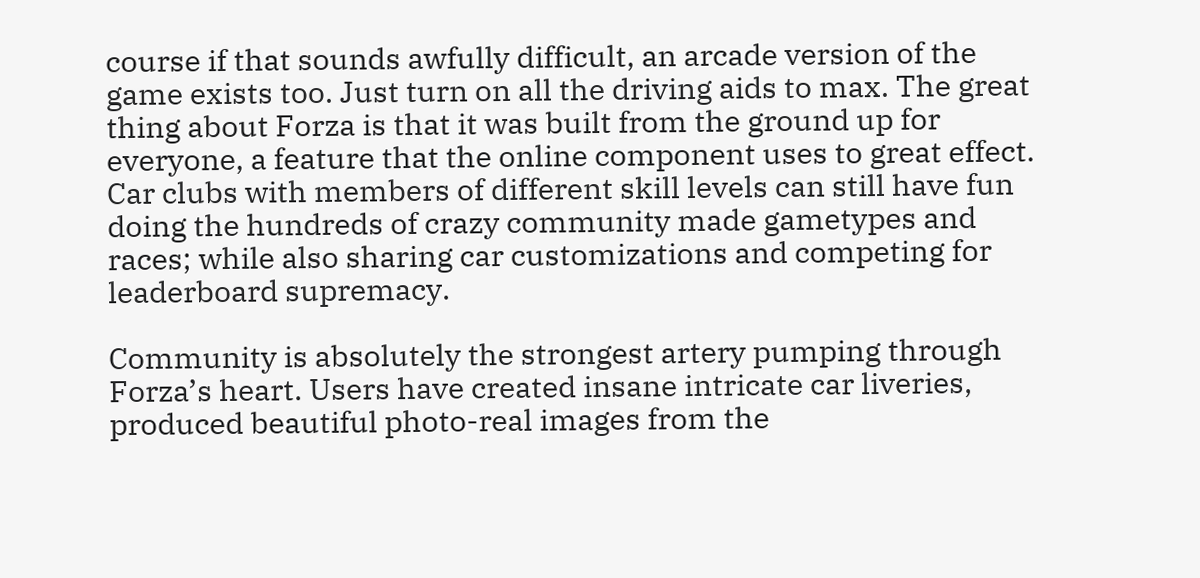course if that sounds awfully difficult, an arcade version of the game exists too. Just turn on all the driving aids to max. The great thing about Forza is that it was built from the ground up for everyone, a feature that the online component uses to great effect. Car clubs with members of different skill levels can still have fun doing the hundreds of crazy community made gametypes and races; while also sharing car customizations and competing for leaderboard supremacy.

Community is absolutely the strongest artery pumping through Forza’s heart. Users have created insane intricate car liveries, produced beautiful photo-real images from the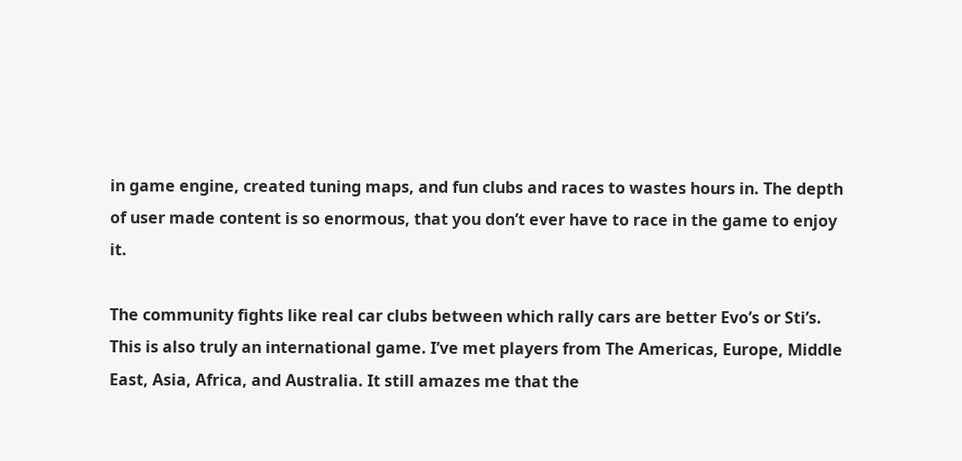in game engine, created tuning maps, and fun clubs and races to wastes hours in. The depth of user made content is so enormous, that you don’t ever have to race in the game to enjoy it.

The community fights like real car clubs between which rally cars are better Evo’s or Sti’s. This is also truly an international game. I’ve met players from The Americas, Europe, Middle East, Asia, Africa, and Australia. It still amazes me that the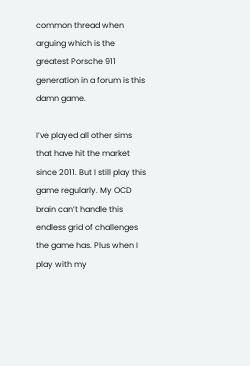common thread when arguing which is the greatest Porsche 911 generation in a forum is this damn game.

I’ve played all other sims that have hit the market since 2011. But I still play this game regularly. My OCD brain can’t handle this endless grid of challenges the game has. Plus when I play with my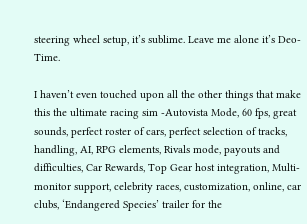steering wheel setup, it’s sublime. Leave me alone it’s Deo-Time.

I haven’t even touched upon all the other things that make this the ultimate racing sim -Autovista Mode, 60 fps, great sounds, perfect roster of cars, perfect selection of tracks, handling, AI, RPG elements, Rivals mode, payouts and difficulties, Car Rewards, Top Gear host integration, Multi-monitor support, celebrity races, customization, online, car clubs, ‘Endangered Species’ trailer for the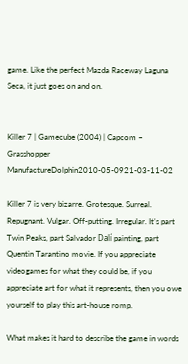game. Like the perfect Mazda Raceway Laguna Seca, it just goes on and on.


Killer 7 | Gamecube (2004) | Capcom – Grasshopper ManufactureDolphin2010-05-0921-03-11-02

Killer 7 is very bizarre. Grotesque. Surreal. Repugnant. Vulgar. Off-putting. Irregular. It’s part Twin Peaks, part Salvador Dalí painting, part Quentin Tarantino movie. If you appreciate videogames for what they could be, if you appreciate art for what it represents, then you owe yourself to play this art-house romp.

What makes it hard to describe the game in words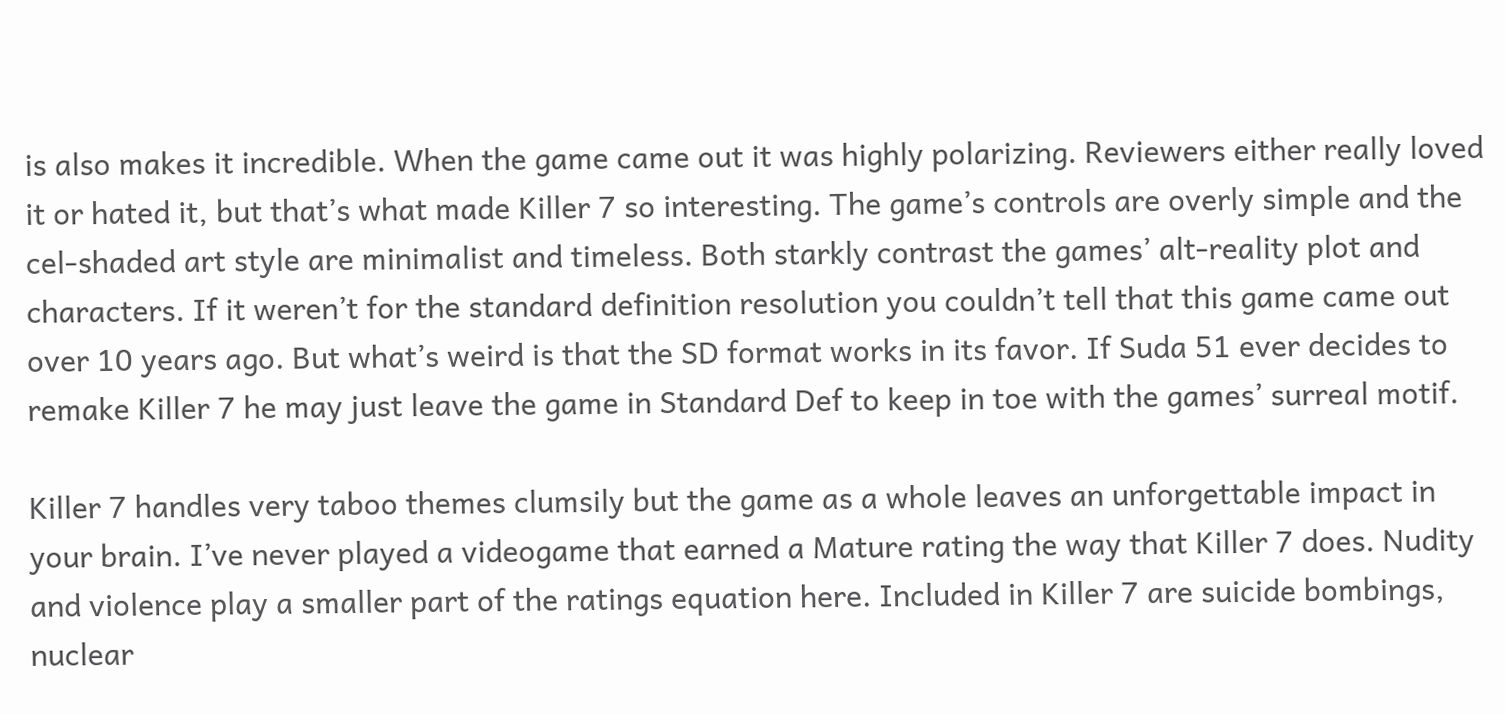is also makes it incredible. When the game came out it was highly polarizing. Reviewers either really loved it or hated it, but that’s what made Killer 7 so interesting. The game’s controls are overly simple and the cel-shaded art style are minimalist and timeless. Both starkly contrast the games’ alt-reality plot and characters. If it weren’t for the standard definition resolution you couldn’t tell that this game came out over 10 years ago. But what’s weird is that the SD format works in its favor. If Suda 51 ever decides to remake Killer 7 he may just leave the game in Standard Def to keep in toe with the games’ surreal motif.

Killer 7 handles very taboo themes clumsily but the game as a whole leaves an unforgettable impact in your brain. I’ve never played a videogame that earned a Mature rating the way that Killer 7 does. Nudity and violence play a smaller part of the ratings equation here. Included in Killer 7 are suicide bombings, nuclear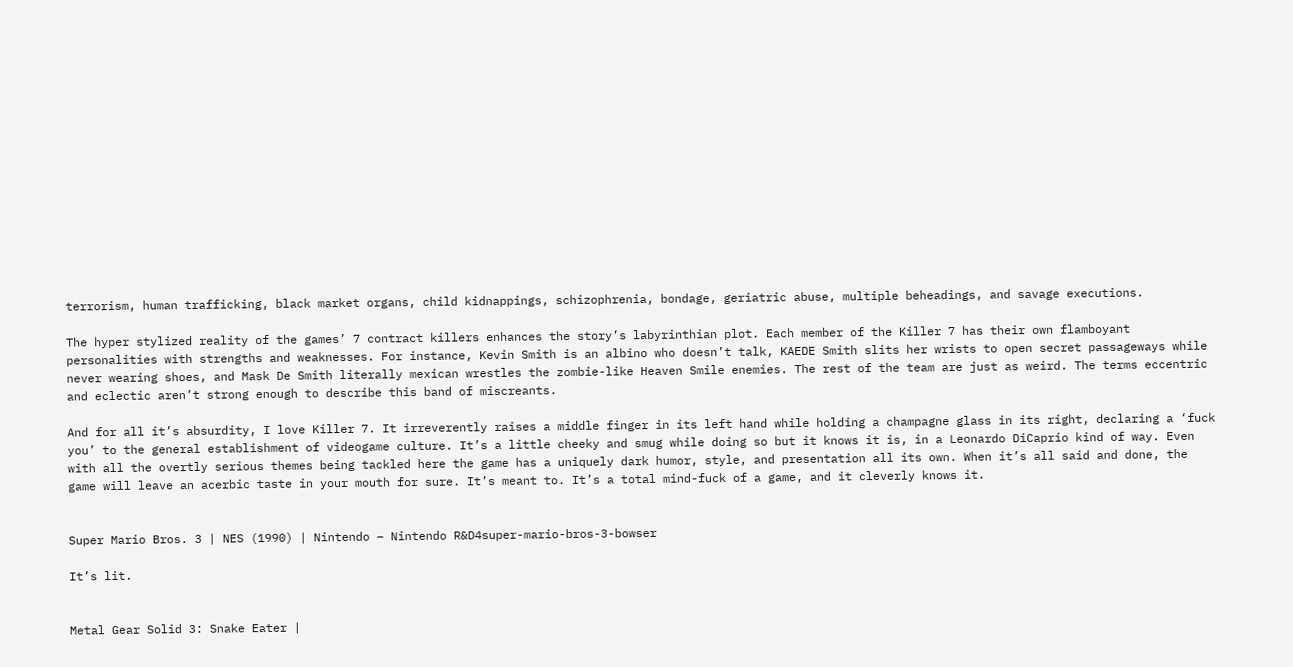terrorism, human trafficking, black market organs, child kidnappings, schizophrenia, bondage, geriatric abuse, multiple beheadings, and savage executions.

The hyper stylized reality of the games’ 7 contract killers enhances the story’s labyrinthian plot. Each member of the Killer 7 has their own flamboyant personalities with strengths and weaknesses. For instance, Kevin Smith is an albino who doesn’t talk, KAEDE Smith slits her wrists to open secret passageways while never wearing shoes, and Mask De Smith literally mexican wrestles the zombie-like Heaven Smile enemies. The rest of the team are just as weird. The terms eccentric and eclectic aren’t strong enough to describe this band of miscreants.

And for all it’s absurdity, I love Killer 7. It irreverently raises a middle finger in its left hand while holding a champagne glass in its right, declaring a ‘fuck you’ to the general establishment of videogame culture. It’s a little cheeky and smug while doing so but it knows it is, in a Leonardo DiCaprio kind of way. Even with all the overtly serious themes being tackled here the game has a uniquely dark humor, style, and presentation all its own. When it’s all said and done, the game will leave an acerbic taste in your mouth for sure. It’s meant to. It’s a total mind-fuck of a game, and it cleverly knows it.


Super Mario Bros. 3 | NES (1990) | Nintendo – Nintendo R&D4super-mario-bros-3-bowser

It’s lit.


Metal Gear Solid 3: Snake Eater |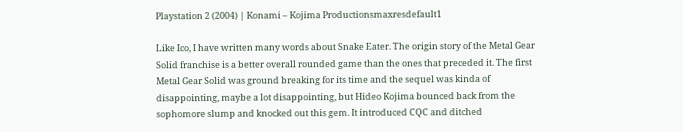Playstation 2 (2004) | Konami – Kojima Productionsmaxresdefault1

Like Ico, I have written many words about Snake Eater. The origin story of the Metal Gear Solid franchise is a better overall rounded game than the ones that preceded it. The first Metal Gear Solid was ground breaking for its time and the sequel was kinda of disappointing, maybe a lot disappointing, but Hideo Kojima bounced back from the sophomore slump and knocked out this gem. It introduced CQC and ditched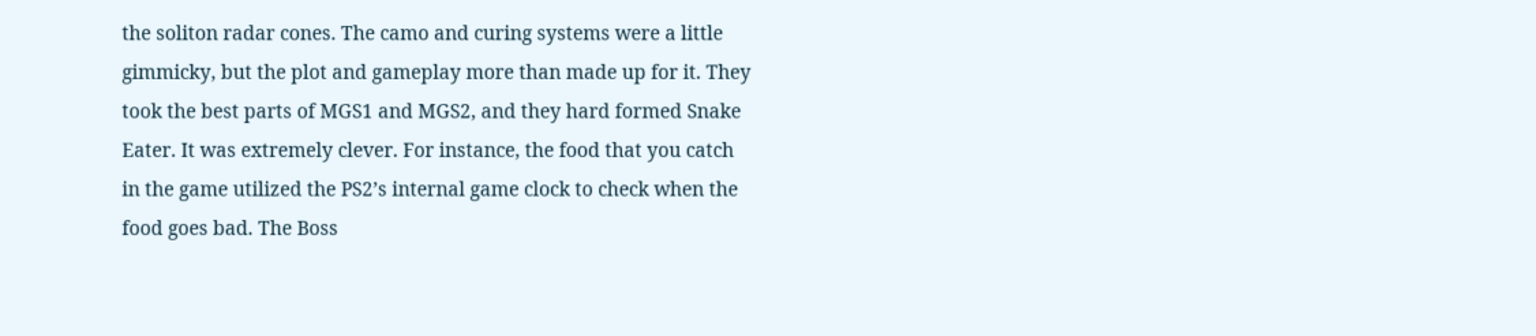the soliton radar cones. The camo and curing systems were a little gimmicky, but the plot and gameplay more than made up for it. They took the best parts of MGS1 and MGS2, and they hard formed Snake Eater. It was extremely clever. For instance, the food that you catch in the game utilized the PS2’s internal game clock to check when the food goes bad. The Boss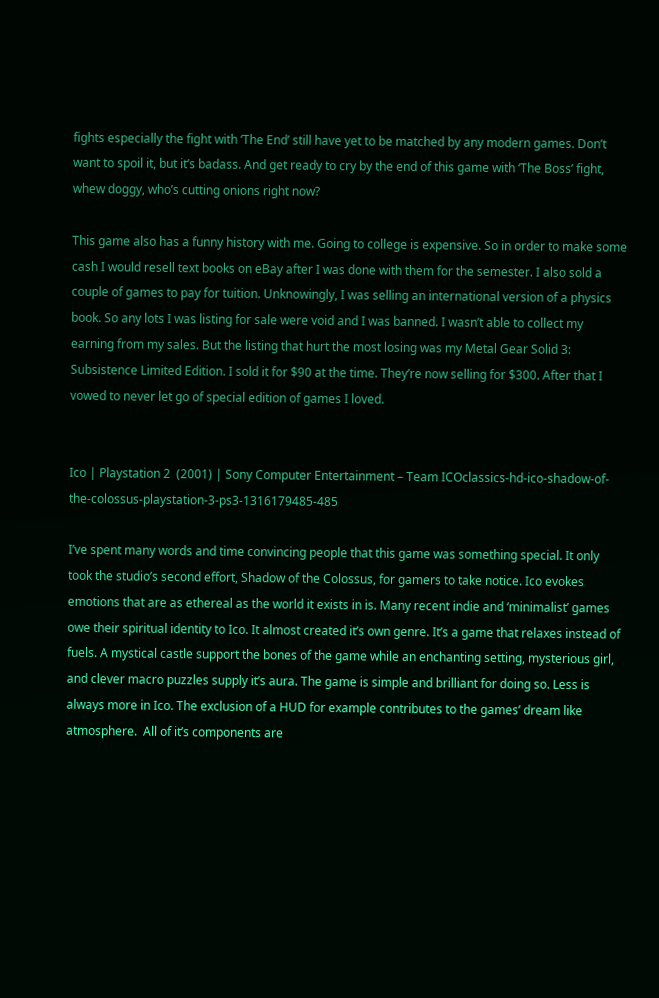fights especially the fight with ‘The End’ still have yet to be matched by any modern games. Don’t want to spoil it, but it’s badass. And get ready to cry by the end of this game with ‘The Boss’ fight, whew doggy, who’s cutting onions right now?

This game also has a funny history with me. Going to college is expensive. So in order to make some cash I would resell text books on eBay after I was done with them for the semester. I also sold a couple of games to pay for tuition. Unknowingly, I was selling an international version of a physics book. So any lots I was listing for sale were void and I was banned. I wasn’t able to collect my earning from my sales. But the listing that hurt the most losing was my Metal Gear Solid 3: Subsistence Limited Edition. I sold it for $90 at the time. They’re now selling for $300. After that I vowed to never let go of special edition of games I loved.


Ico | Playstation 2  (2001) | Sony Computer Entertainment – Team ICOclassics-hd-ico-shadow-of-the-colossus-playstation-3-ps3-1316179485-485

I’ve spent many words and time convincing people that this game was something special. It only took the studio’s second effort, Shadow of the Colossus, for gamers to take notice. Ico evokes emotions that are as ethereal as the world it exists in is. Many recent indie and ‘minimalist’ games owe their spiritual identity to Ico. It almost created it’s own genre. It’s a game that relaxes instead of fuels. A mystical castle support the bones of the game while an enchanting setting, mysterious girl, and clever macro puzzles supply it’s aura. The game is simple and brilliant for doing so. Less is always more in Ico. The exclusion of a HUD for example contributes to the games’ dream like atmosphere.  All of it’s components are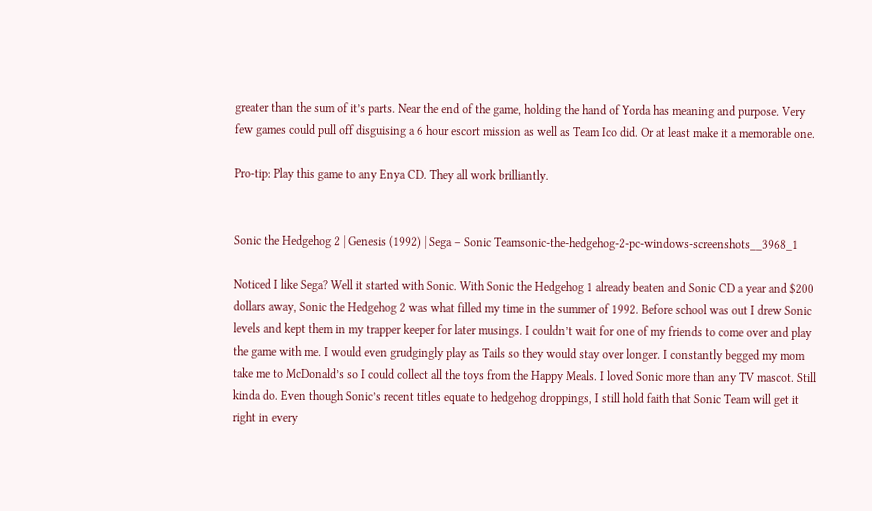greater than the sum of it’s parts. Near the end of the game, holding the hand of Yorda has meaning and purpose. Very few games could pull off disguising a 6 hour escort mission as well as Team Ico did. Or at least make it a memorable one.

Pro-tip: Play this game to any Enya CD. They all work brilliantly.


Sonic the Hedgehog 2 | Genesis (1992) | Sega – Sonic Teamsonic-the-hedgehog-2-pc-windows-screenshots__3968_1

Noticed I like Sega? Well it started with Sonic. With Sonic the Hedgehog 1 already beaten and Sonic CD a year and $200 dollars away, Sonic the Hedgehog 2 was what filled my time in the summer of 1992. Before school was out I drew Sonic levels and kept them in my trapper keeper for later musings. I couldn’t wait for one of my friends to come over and play the game with me. I would even grudgingly play as Tails so they would stay over longer. I constantly begged my mom take me to McDonald’s so I could collect all the toys from the Happy Meals. I loved Sonic more than any TV mascot. Still kinda do. Even though Sonic’s recent titles equate to hedgehog droppings, I still hold faith that Sonic Team will get it right in every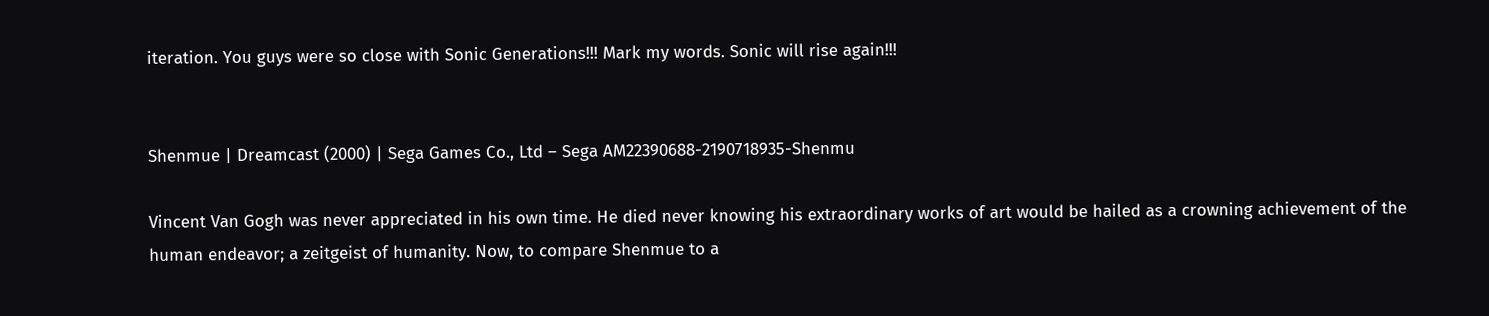iteration. You guys were so close with Sonic Generations!!! Mark my words. Sonic will rise again!!!


Shenmue | Dreamcast (2000) | Sega Games Co., Ltd – Sega AM22390688-2190718935-Shenmu

Vincent Van Gogh was never appreciated in his own time. He died never knowing his extraordinary works of art would be hailed as a crowning achievement of the human endeavor; a zeitgeist of humanity. Now, to compare Shenmue to a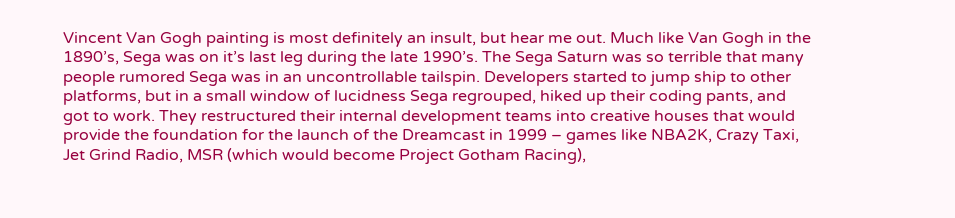Vincent Van Gogh painting is most definitely an insult, but hear me out. Much like Van Gogh in the 1890’s, Sega was on it’s last leg during the late 1990’s. The Sega Saturn was so terrible that many people rumored Sega was in an uncontrollable tailspin. Developers started to jump ship to other platforms, but in a small window of lucidness Sega regrouped, hiked up their coding pants, and got to work. They restructured their internal development teams into creative houses that would provide the foundation for the launch of the Dreamcast in 1999 – games like NBA2K, Crazy Taxi, Jet Grind Radio, MSR (which would become Project Gotham Racing),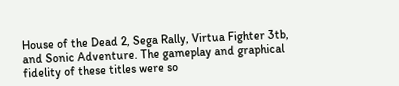House of the Dead 2, Sega Rally, Virtua Fighter 3tb, and Sonic Adventure. The gameplay and graphical fidelity of these titles were so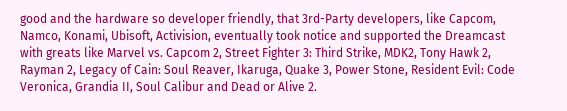good and the hardware so developer friendly, that 3rd-Party developers, like Capcom, Namco, Konami, Ubisoft, Activision, eventually took notice and supported the Dreamcast with greats like Marvel vs. Capcom 2, Street Fighter 3: Third Strike, MDK2, Tony Hawk 2, Rayman 2, Legacy of Cain: Soul Reaver, Ikaruga, Quake 3, Power Stone, Resident Evil: Code Veronica, Grandia II, Soul Calibur and Dead or Alive 2.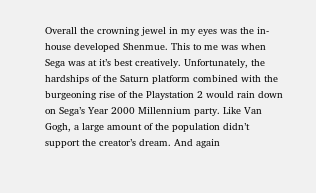Overall the crowning jewel in my eyes was the in-house developed Shenmue. This to me was when Sega was at it’s best creatively. Unfortunately, the hardships of the Saturn platform combined with the burgeoning rise of the Playstation 2 would rain down on Sega’s Year 2000 Millennium party. Like Van Gogh, a large amount of the population didn’t support the creator’s dream. And again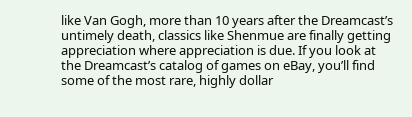like Van Gogh, more than 10 years after the Dreamcast’s untimely death, classics like Shenmue are finally getting appreciation where appreciation is due. If you look at the Dreamcast’s catalog of games on eBay, you’ll find some of the most rare, highly dollar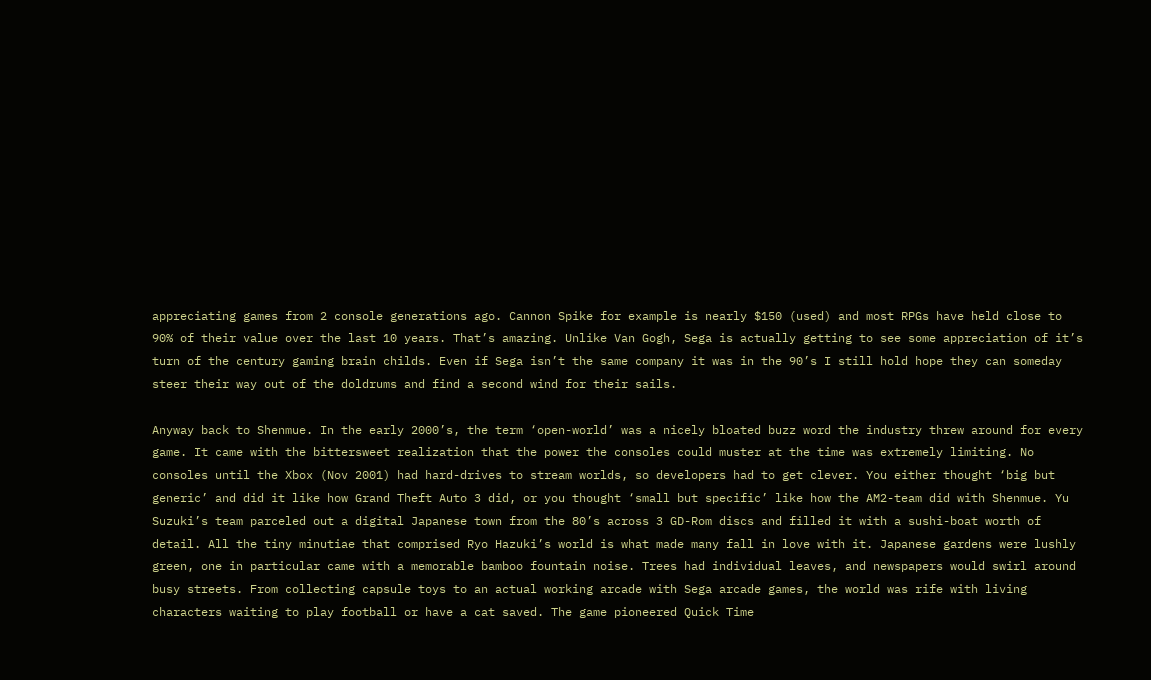appreciating games from 2 console generations ago. Cannon Spike for example is nearly $150 (used) and most RPGs have held close to 90% of their value over the last 10 years. That’s amazing. Unlike Van Gogh, Sega is actually getting to see some appreciation of it’s turn of the century gaming brain childs. Even if Sega isn’t the same company it was in the 90’s I still hold hope they can someday steer their way out of the doldrums and find a second wind for their sails.

Anyway back to Shenmue. In the early 2000’s, the term ‘open-world’ was a nicely bloated buzz word the industry threw around for every game. It came with the bittersweet realization that the power the consoles could muster at the time was extremely limiting. No consoles until the Xbox (Nov 2001) had hard-drives to stream worlds, so developers had to get clever. You either thought ‘big but generic’ and did it like how Grand Theft Auto 3 did, or you thought ‘small but specific’ like how the AM2-team did with Shenmue. Yu Suzuki’s team parceled out a digital Japanese town from the 80’s across 3 GD-Rom discs and filled it with a sushi-boat worth of detail. All the tiny minutiae that comprised Ryo Hazuki’s world is what made many fall in love with it. Japanese gardens were lushly green, one in particular came with a memorable bamboo fountain noise. Trees had individual leaves, and newspapers would swirl around busy streets. From collecting capsule toys to an actual working arcade with Sega arcade games, the world was rife with living characters waiting to play football or have a cat saved. The game pioneered Quick Time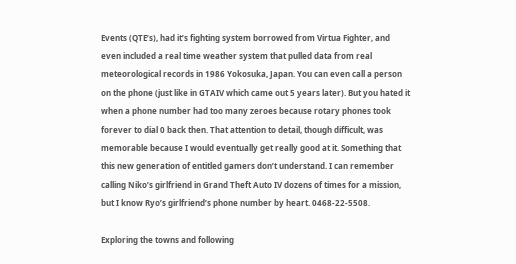Events (QTE’s), had it’s fighting system borrowed from Virtua Fighter, and even included a real time weather system that pulled data from real meteorological records in 1986 Yokosuka, Japan. You can even call a person on the phone (just like in GTAIV which came out 5 years later). But you hated it when a phone number had too many zeroes because rotary phones took forever to dial 0 back then. That attention to detail, though difficult, was memorable because I would eventually get really good at it. Something that this new generation of entitled gamers don’t understand. I can remember calling Niko’s girlfriend in Grand Theft Auto IV dozens of times for a mission, but I know Ryo’s girlfriend’s phone number by heart. 0468-22-5508.

Exploring the towns and following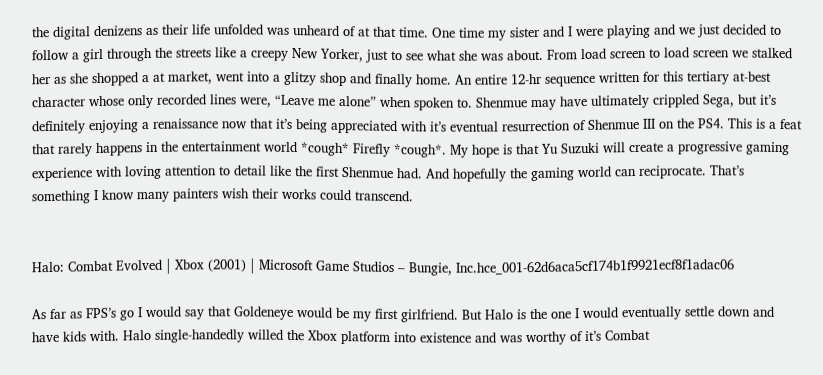the digital denizens as their life unfolded was unheard of at that time. One time my sister and I were playing and we just decided to follow a girl through the streets like a creepy New Yorker, just to see what she was about. From load screen to load screen we stalked her as she shopped a at market, went into a glitzy shop and finally home. An entire 12-hr sequence written for this tertiary at-best character whose only recorded lines were, “Leave me alone” when spoken to. Shenmue may have ultimately crippled Sega, but it’s definitely enjoying a renaissance now that it’s being appreciated with it’s eventual resurrection of Shenmue III on the PS4. This is a feat that rarely happens in the entertainment world *cough* Firefly *cough*. My hope is that Yu Suzuki will create a progressive gaming experience with loving attention to detail like the first Shenmue had. And hopefully the gaming world can reciprocate. That’s something I know many painters wish their works could transcend.


Halo: Combat Evolved | Xbox (2001) | Microsoft Game Studios – Bungie, Inc.hce_001-62d6aca5cf174b1f9921ecf8f1adac06

As far as FPS’s go I would say that Goldeneye would be my first girlfriend. But Halo is the one I would eventually settle down and have kids with. Halo single-handedly willed the Xbox platform into existence and was worthy of it’s Combat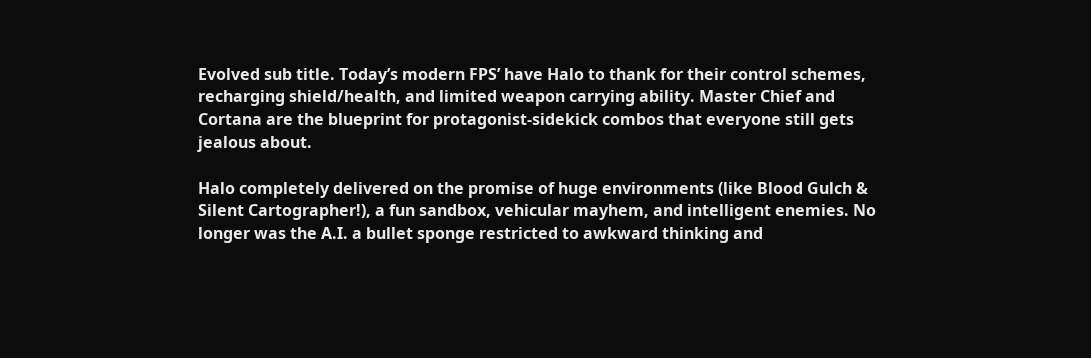Evolved sub title. Today’s modern FPS’ have Halo to thank for their control schemes, recharging shield/health, and limited weapon carrying ability. Master Chief and Cortana are the blueprint for protagonist-sidekick combos that everyone still gets jealous about.

Halo completely delivered on the promise of huge environments (like Blood Gulch & Silent Cartographer!), a fun sandbox, vehicular mayhem, and intelligent enemies. No longer was the A.I. a bullet sponge restricted to awkward thinking and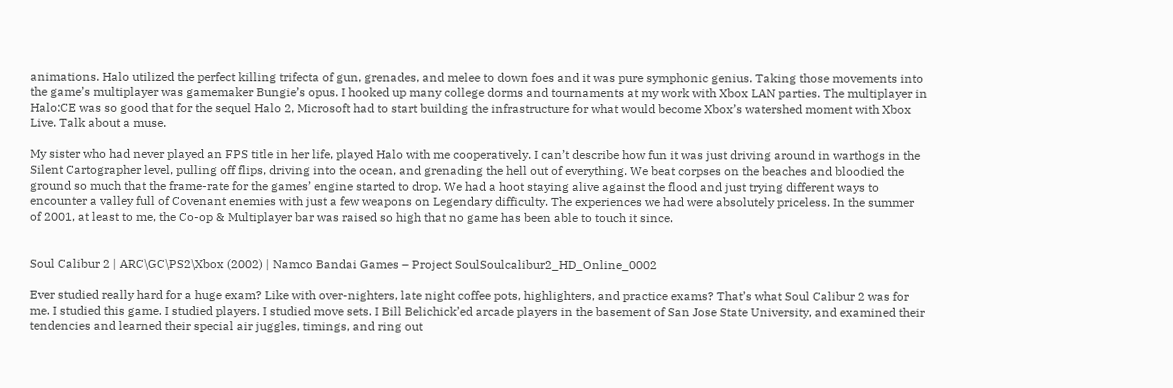animations. Halo utilized the perfect killing trifecta of gun, grenades, and melee to down foes and it was pure symphonic genius. Taking those movements into the game’s multiplayer was gamemaker Bungie’s opus. I hooked up many college dorms and tournaments at my work with Xbox LAN parties. The multiplayer in Halo:CE was so good that for the sequel Halo 2, Microsoft had to start building the infrastructure for what would become Xbox’s watershed moment with Xbox Live. Talk about a muse.

My sister who had never played an FPS title in her life, played Halo with me cooperatively. I can’t describe how fun it was just driving around in warthogs in the Silent Cartographer level, pulling off flips, driving into the ocean, and grenading the hell out of everything. We beat corpses on the beaches and bloodied the ground so much that the frame-rate for the games’ engine started to drop. We had a hoot staying alive against the flood and just trying different ways to encounter a valley full of Covenant enemies with just a few weapons on Legendary difficulty. The experiences we had were absolutely priceless. In the summer of 2001, at least to me, the Co-op & Multiplayer bar was raised so high that no game has been able to touch it since.


Soul Calibur 2 | ARC\GC\PS2\Xbox (2002) | Namco Bandai Games – Project SoulSoulcalibur2_HD_Online_0002

Ever studied really hard for a huge exam? Like with over-nighters, late night coffee pots, highlighters, and practice exams? That’s what Soul Calibur 2 was for me. I studied this game. I studied players. I studied move sets. I Bill Belichick’ed arcade players in the basement of San Jose State University, and examined their tendencies and learned their special air juggles, timings, and ring out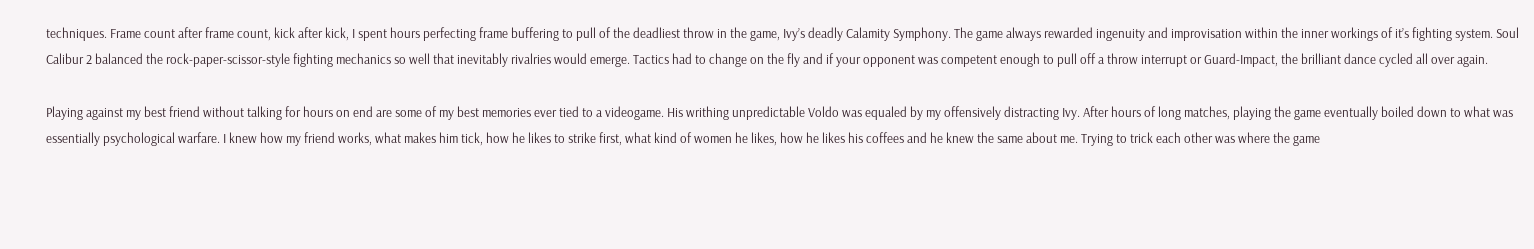techniques. Frame count after frame count, kick after kick, I spent hours perfecting frame buffering to pull of the deadliest throw in the game, Ivy’s deadly Calamity Symphony. The game always rewarded ingenuity and improvisation within the inner workings of it’s fighting system. Soul Calibur 2 balanced the rock-paper-scissor-style fighting mechanics so well that inevitably rivalries would emerge. Tactics had to change on the fly and if your opponent was competent enough to pull off a throw interrupt or Guard-Impact, the brilliant dance cycled all over again.

Playing against my best friend without talking for hours on end are some of my best memories ever tied to a videogame. His writhing unpredictable Voldo was equaled by my offensively distracting Ivy. After hours of long matches, playing the game eventually boiled down to what was essentially psychological warfare. I knew how my friend works, what makes him tick, how he likes to strike first, what kind of women he likes, how he likes his coffees and he knew the same about me. Trying to trick each other was where the game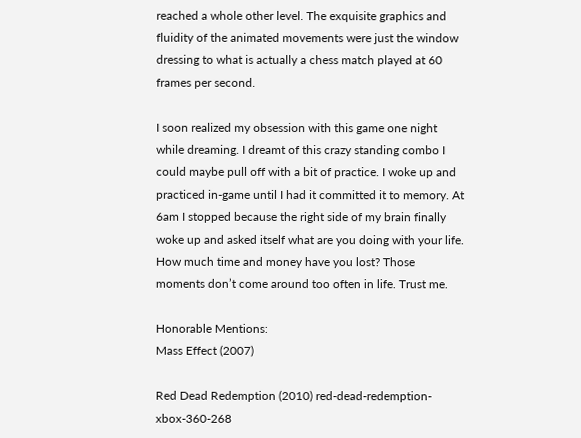reached a whole other level. The exquisite graphics and fluidity of the animated movements were just the window dressing to what is actually a chess match played at 60 frames per second.

I soon realized my obsession with this game one night while dreaming. I dreamt of this crazy standing combo I could maybe pull off with a bit of practice. I woke up and practiced in-game until I had it committed it to memory. At 6am I stopped because the right side of my brain finally woke up and asked itself what are you doing with your life. How much time and money have you lost? Those moments don’t come around too often in life. Trust me.

Honorable Mentions:
Mass Effect (2007)

Red Dead Redemption (2010) red-dead-redemption-xbox-360-268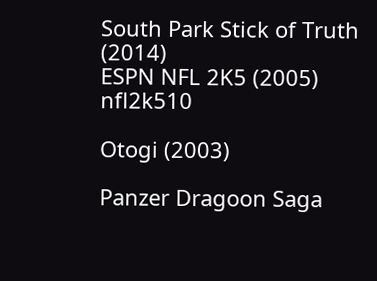South Park Stick of Truth (2014)
ESPN NFL 2K5 (2005) nfl2k510

Otogi (2003)

Panzer Dragoon Saga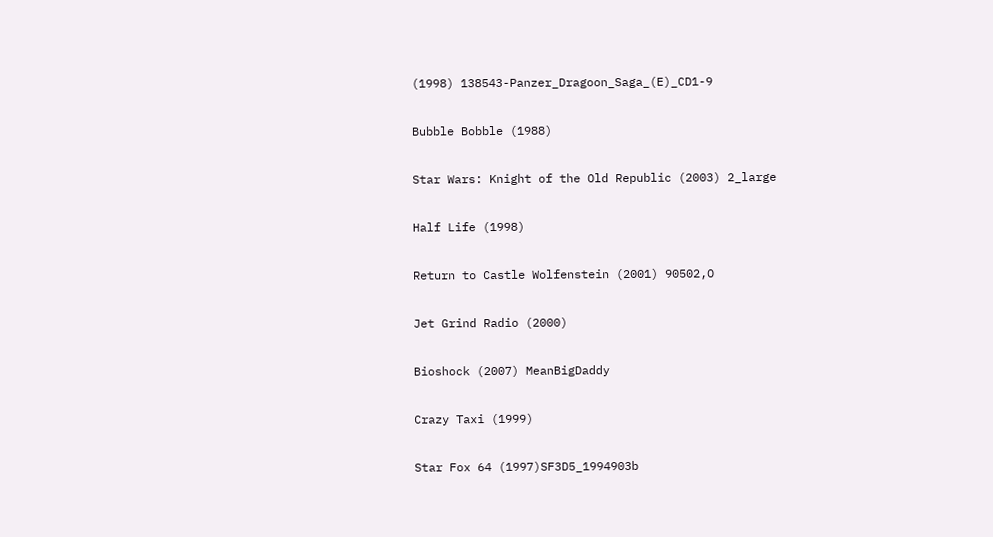(1998) 138543-Panzer_Dragoon_Saga_(E)_CD1-9

Bubble Bobble (1988)

Star Wars: Knight of the Old Republic (2003) 2_large

Half Life (1998)

Return to Castle Wolfenstein (2001) 90502,O

Jet Grind Radio (2000)

Bioshock (2007) MeanBigDaddy

Crazy Taxi (1999)

Star Fox 64 (1997)SF3D5_1994903b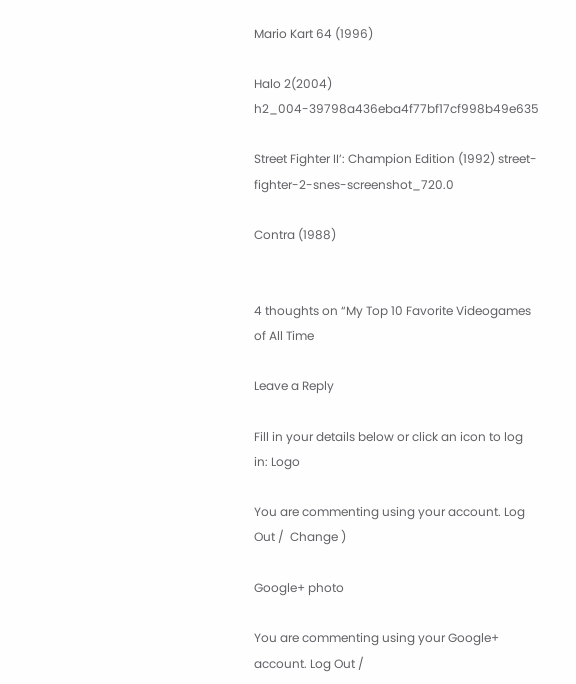Mario Kart 64 (1996)

Halo 2(2004) h2_004-39798a436eba4f77bf17cf998b49e635

Street Fighter II’: Champion Edition (1992) street-fighter-2-snes-screenshot_720.0

Contra (1988)


4 thoughts on “My Top 10 Favorite Videogames of All Time

Leave a Reply

Fill in your details below or click an icon to log in: Logo

You are commenting using your account. Log Out /  Change )

Google+ photo

You are commenting using your Google+ account. Log Out /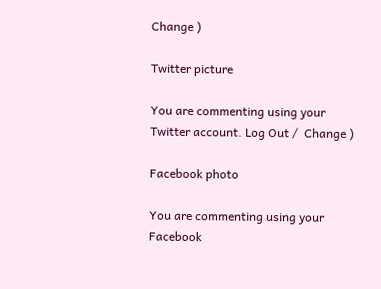Change )

Twitter picture

You are commenting using your Twitter account. Log Out /  Change )

Facebook photo

You are commenting using your Facebook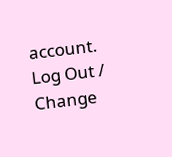account. Log Out /  Change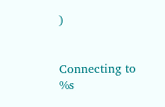)


Connecting to %s